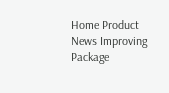Home Product News Improving Package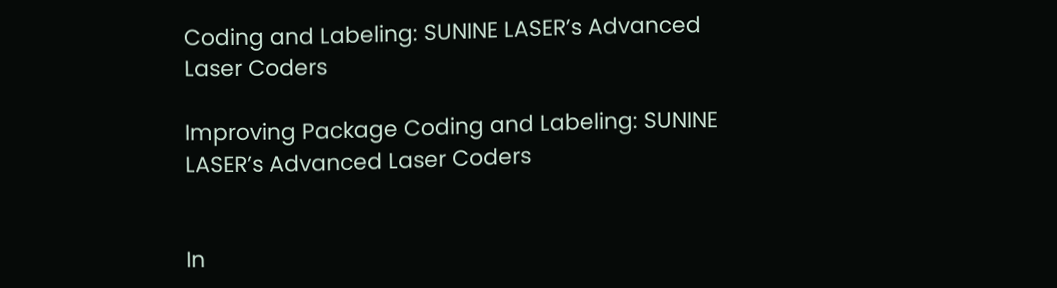Coding and Labeling: SUNINE LASER’s Advanced Laser Coders

Improving Package Coding and Labeling: SUNINE LASER’s Advanced Laser Coders


In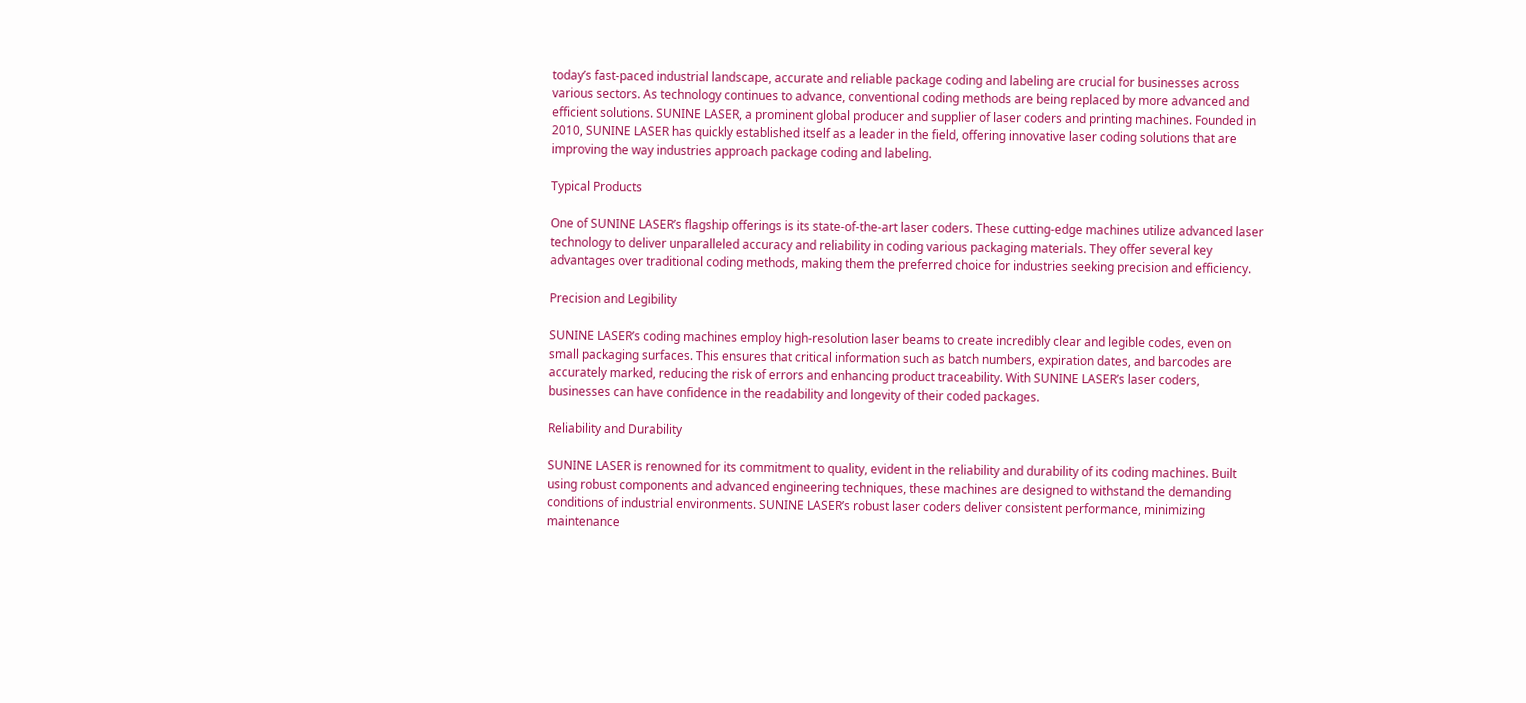today’s fast-paced industrial landscape, accurate and reliable package coding and labeling are crucial for businesses across various sectors. As technology continues to advance, conventional coding methods are being replaced by more advanced and efficient solutions. SUNINE LASER, a prominent global producer and supplier of laser coders and printing machines. Founded in 2010, SUNINE LASER has quickly established itself as a leader in the field, offering innovative laser coding solutions that are improving the way industries approach package coding and labeling.

Typical Products

One of SUNINE LASER’s flagship offerings is its state-of-the-art laser coders. These cutting-edge machines utilize advanced laser technology to deliver unparalleled accuracy and reliability in coding various packaging materials. They offer several key advantages over traditional coding methods, making them the preferred choice for industries seeking precision and efficiency.

Precision and Legibility

SUNINE LASER’s coding machines employ high-resolution laser beams to create incredibly clear and legible codes, even on small packaging surfaces. This ensures that critical information such as batch numbers, expiration dates, and barcodes are accurately marked, reducing the risk of errors and enhancing product traceability. With SUNINE LASER’s laser coders, businesses can have confidence in the readability and longevity of their coded packages.

Reliability and Durability

SUNINE LASER is renowned for its commitment to quality, evident in the reliability and durability of its coding machines. Built using robust components and advanced engineering techniques, these machines are designed to withstand the demanding conditions of industrial environments. SUNINE LASER’s robust laser coders deliver consistent performance, minimizing maintenance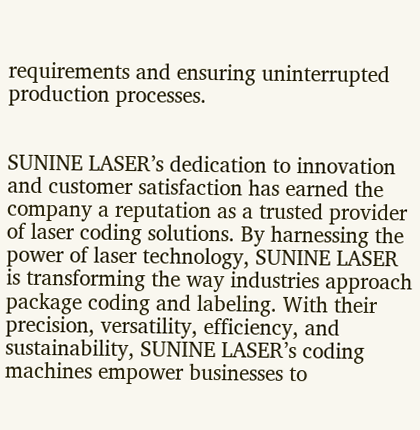requirements and ensuring uninterrupted production processes.


SUNINE LASER’s dedication to innovation and customer satisfaction has earned the company a reputation as a trusted provider of laser coding solutions. By harnessing the power of laser technology, SUNINE LASER is transforming the way industries approach package coding and labeling. With their precision, versatility, efficiency, and sustainability, SUNINE LASER’s coding machines empower businesses to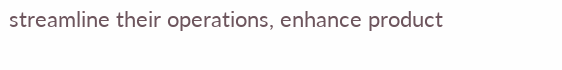streamline their operations, enhance product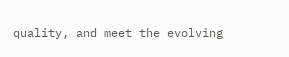quality, and meet the evolving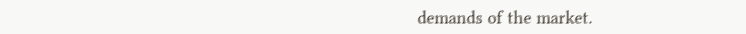demands of the market.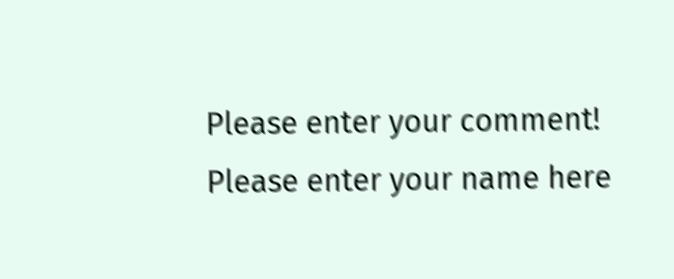Please enter your comment!
Please enter your name here